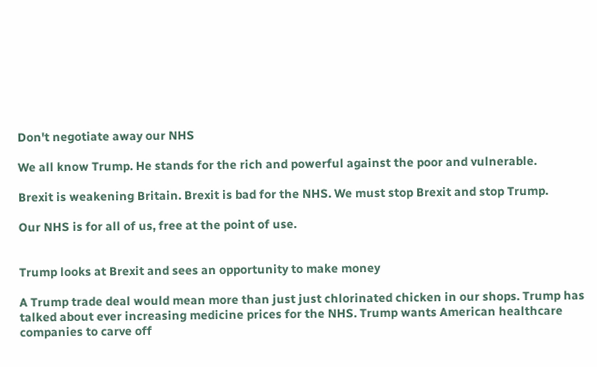Don't negotiate away our NHS

We all know Trump. He stands for the rich and powerful against the poor and vulnerable.

Brexit is weakening Britain. Brexit is bad for the NHS. We must stop Brexit and stop Trump.

Our NHS is for all of us, free at the point of use.


Trump looks at Brexit and sees an opportunity to make money

A Trump trade deal would mean more than just just chlorinated chicken in our shops. Trump has talked about ever increasing medicine prices for the NHS. Trump wants American healthcare companies to carve off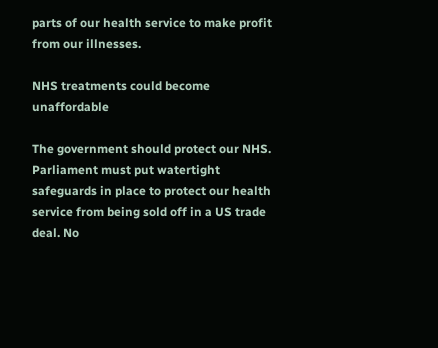parts of our health service to make profit from our illnesses.

NHS treatments could become unaffordable

The government should protect our NHS. Parliament must put watertight safeguards in place to protect our health service from being sold off in a US trade deal. No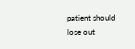patient should lose out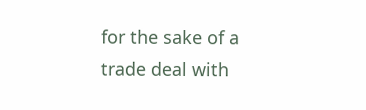for the sake of a trade deal with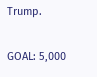Trump.

GOAL: 5,000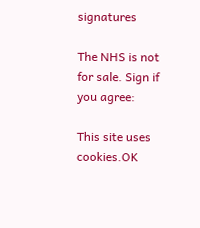signatures

The NHS is not for sale. Sign if you agree:

This site uses cookies.OK